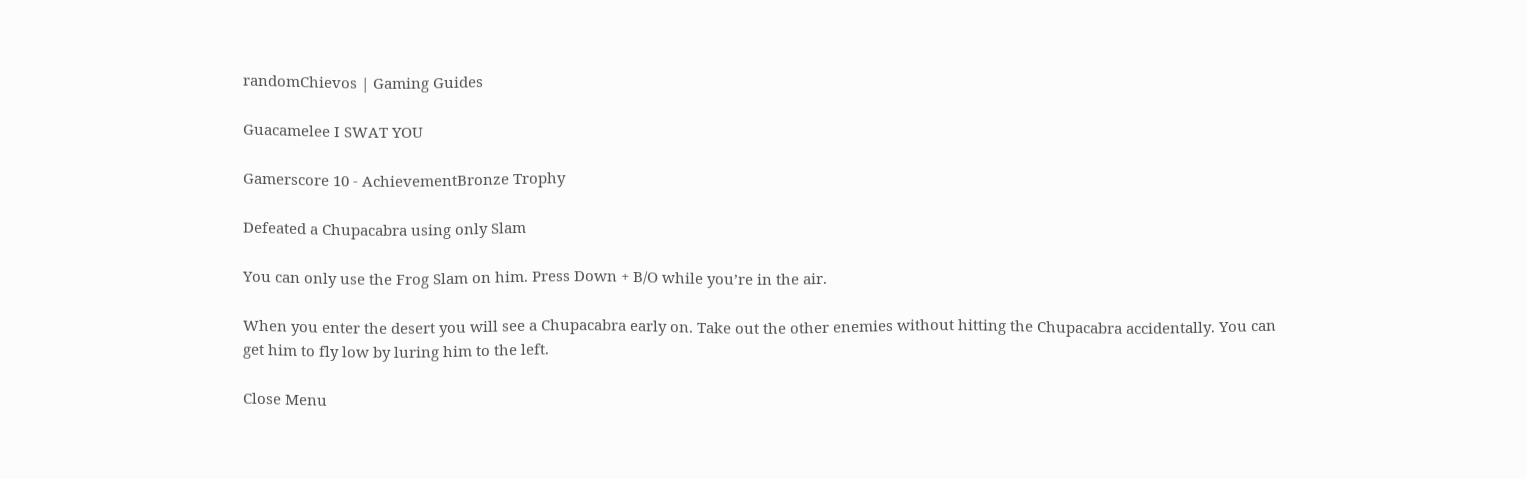randomChievos | Gaming Guides

Guacamelee I SWAT YOU

Gamerscore 10 - AchievementBronze Trophy

Defeated a Chupacabra using only Slam

You can only use the Frog Slam on him. Press Down + B/O while you’re in the air.

When you enter the desert you will see a Chupacabra early on. Take out the other enemies without hitting the Chupacabra accidentally. You can get him to fly low by luring him to the left.

Close Menu